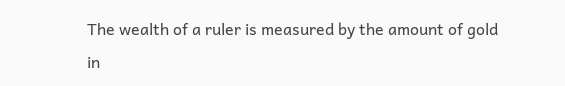The wealth of a ruler is measured by the amount of gold in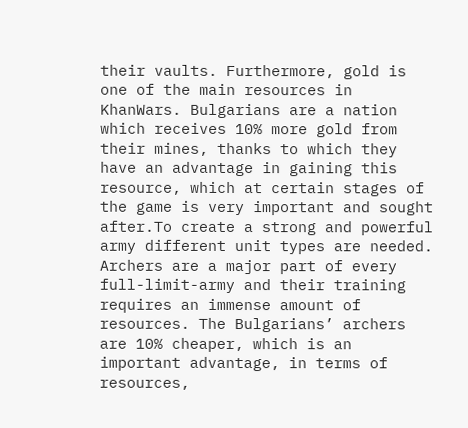their vaults. Furthermore, gold is one of the main resources in KhanWars. Bulgarians are a nation which receives 10% more gold from their mines, thanks to which they have an advantage in gaining this resource, which at certain stages of the game is very important and sought after.To create a strong and powerful army different unit types are needed. Archers are a major part of every full-limit-army and their training requires an immense amount of resources. The Bulgarians’ archers are 10% cheaper, which is an important advantage, in terms of resources,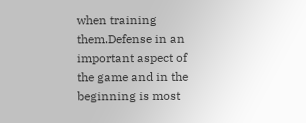when training them.Defense in an important aspect of the game and in the beginning is most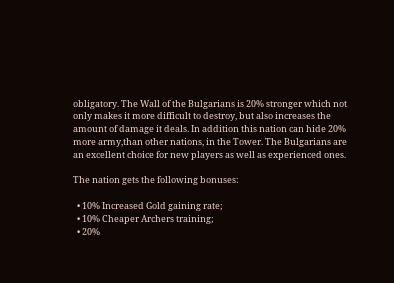obligatory. The Wall of the Bulgarians is 20% stronger which not only makes it more difficult to destroy, but also increases the amount of damage it deals. In addition this nation can hide 20% more army,than other nations, in the Tower. The Bulgarians are an excellent choice for new players as well as experienced ones.

The nation gets the following bonuses:

  • 10% Increased Gold gaining rate;
  • 10% Cheaper Archers training;
  • 20%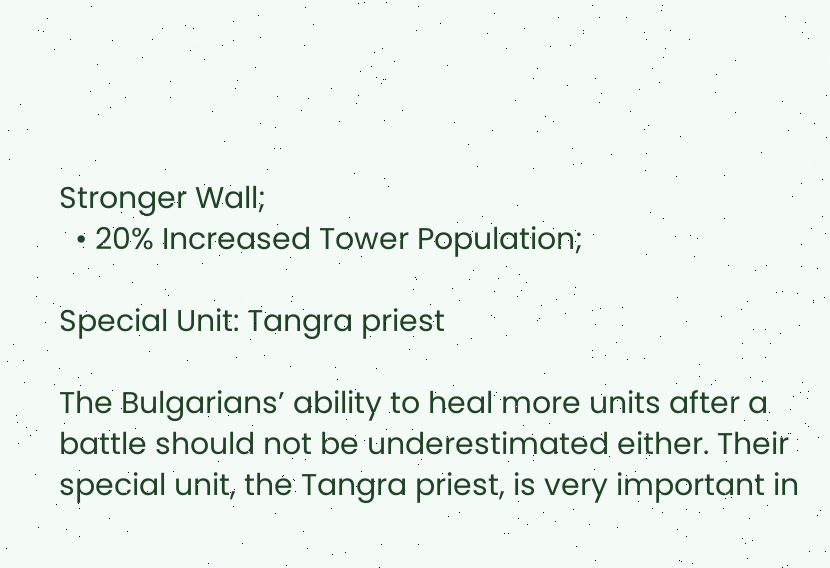Stronger Wall;
  • 20% Increased Tower Population;

Special Unit: Tangra priest

The Bulgarians’ ability to heal more units after a battle should not be underestimated either. Their special unit, the Tangra priest, is very important in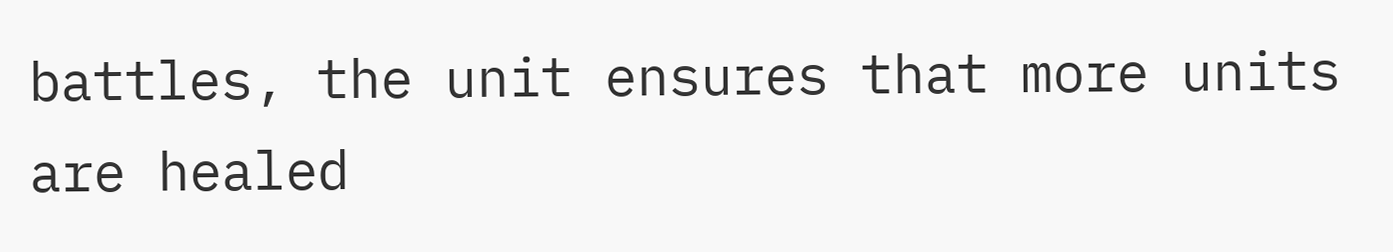battles, the unit ensures that more units are healed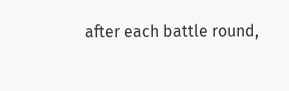after each battle round,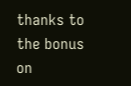thanks to the bonus on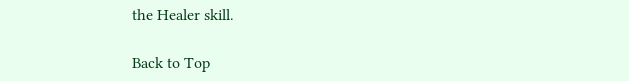the Healer skill.

Back to Top